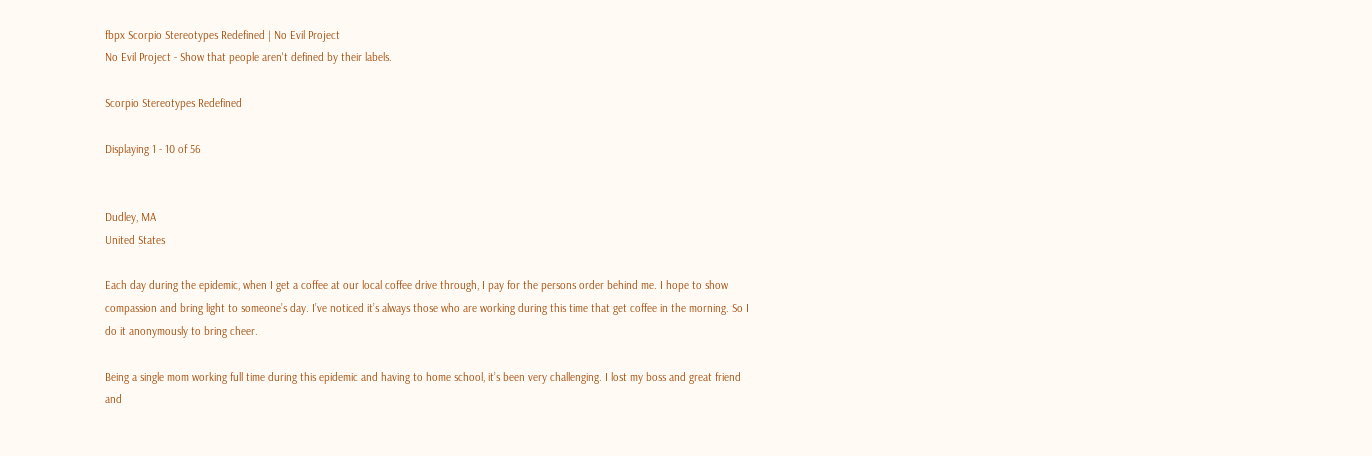fbpx Scorpio Stereotypes Redefined | No Evil Project
No Evil Project - Show that people aren't defined by their labels.

Scorpio Stereotypes Redefined

Displaying 1 - 10 of 56


Dudley, MA
United States

Each day during the epidemic, when I get a coffee at our local coffee drive through, I pay for the persons order behind me. I hope to show compassion and bring light to someone’s day. I’ve noticed it’s always those who are working during this time that get coffee in the morning. So I do it anonymously to bring cheer.

Being a single mom working full time during this epidemic and having to home school, it’s been very challenging. I lost my boss and great friend and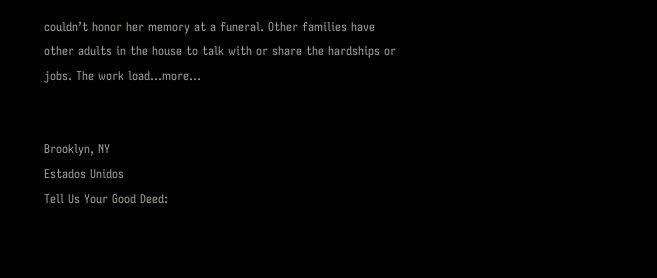couldn’t honor her memory at a funeral. Other families have other adults in the house to talk with or share the hardships or jobs. The work load...more...


Brooklyn, NY
Estados Unidos
Tell Us Your Good Deed: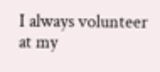I always volunteer at my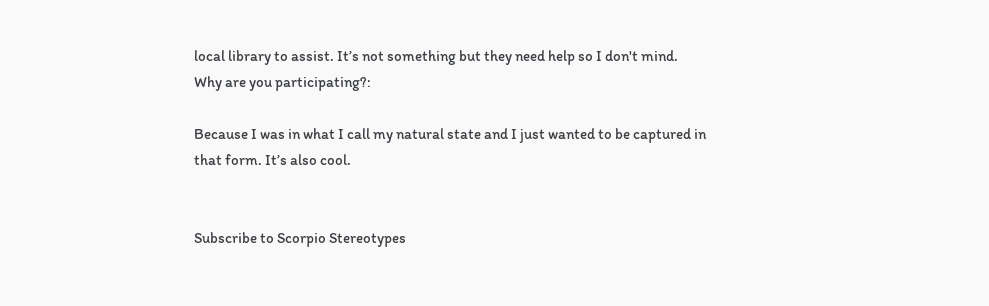local library to assist. It’s not something but they need help so I don't mind.
Why are you participating?:

Because I was in what I call my natural state and I just wanted to be captured in that form. It’s also cool.


Subscribe to Scorpio Stereotypes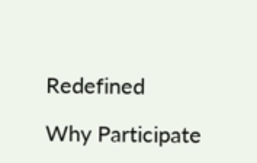Redefined

Why Participate